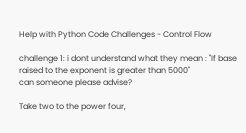Help with Python Code Challenges - Control Flow

challenge 1: i dont understand what they mean : "If base raised to the exponent is greater than 5000"
can someone please advise?

Take two to the power four,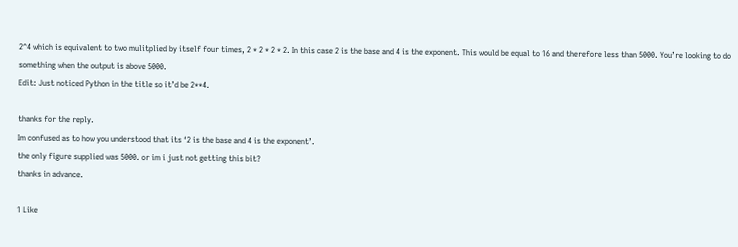2^4 which is equivalent to two mulitplied by itself four times, 2 * 2 * 2 * 2. In this case 2 is the base and 4 is the exponent. This would be equal to 16 and therefore less than 5000. You’re looking to do something when the output is above 5000.
Edit: Just noticed Python in the title so it’d be 2**4.

thanks for the reply.
Im confused as to how you understood that its ‘2 is the base and 4 is the exponent’.
the only figure supplied was 5000. or im i just not getting this bit?
thanks in advance.

1 Like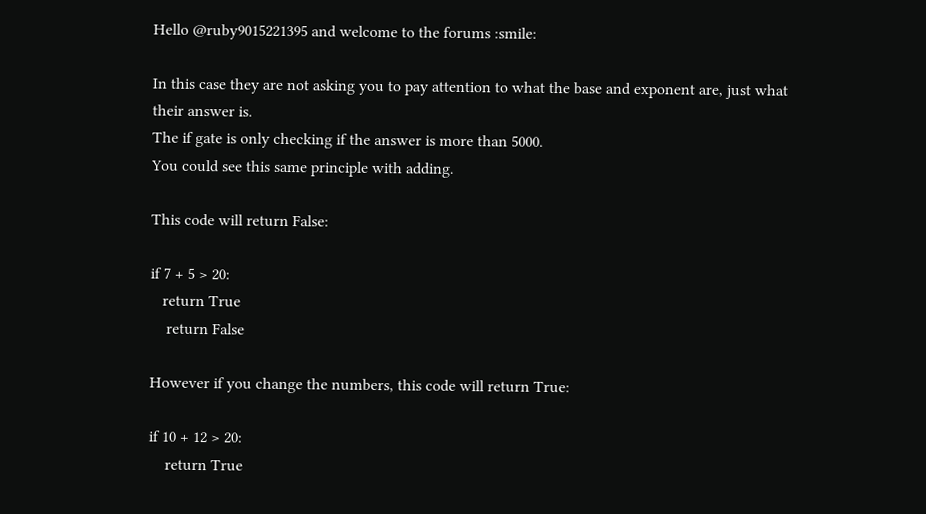Hello @ruby9015221395 and welcome to the forums :smile:

In this case they are not asking you to pay attention to what the base and exponent are, just what their answer is.
The if gate is only checking if the answer is more than 5000.
You could see this same principle with adding.

This code will return False:

if 7 + 5 > 20:
   return True
    return False

However if you change the numbers, this code will return True:

if 10 + 12 > 20:
    return True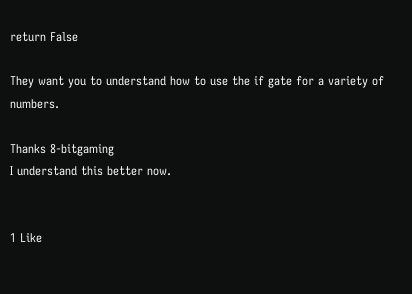return False

They want you to understand how to use the if gate for a variety of numbers.

Thanks 8-bitgaming
I understand this better now.


1 Like